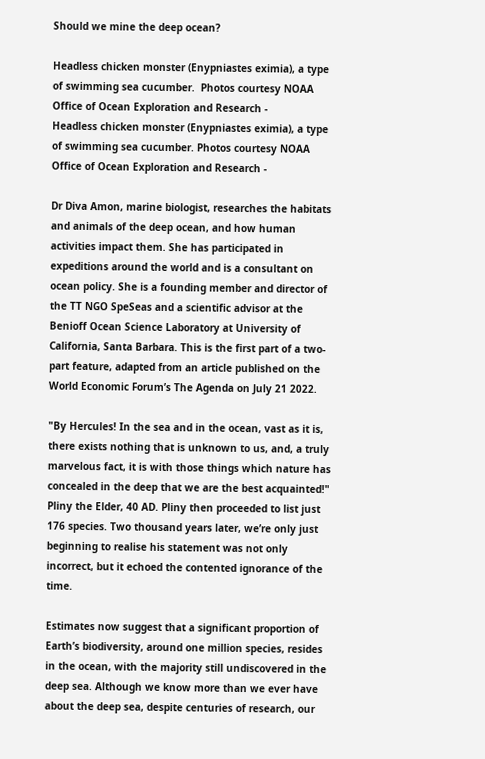Should we mine the deep ocean?

Headless chicken monster (Enypniastes eximia), a type of swimming sea cucumber.  Photos courtesy NOAA Office of Ocean Exploration and Research -
Headless chicken monster (Enypniastes eximia), a type of swimming sea cucumber. Photos courtesy NOAA Office of Ocean Exploration and Research -

Dr Diva Amon, marine biologist, researches the habitats and animals of the deep ocean, and how human activities impact them. She has participated in expeditions around the world and is a consultant on ocean policy. She is a founding member and director of the TT NGO SpeSeas and a scientific advisor at the Benioff Ocean Science Laboratory at University of California, Santa Barbara. This is the first part of a two-part feature, adapted from an article published on the World Economic Forum’s The Agenda on July 21 2022.

"By Hercules! In the sea and in the ocean, vast as it is, there exists nothing that is unknown to us, and, a truly marvelous fact, it is with those things which nature has concealed in the deep that we are the best acquainted!" Pliny the Elder, 40 AD. Pliny then proceeded to list just 176 species. Two thousand years later, we’re only just beginning to realise his statement was not only incorrect, but it echoed the contented ignorance of the time.

Estimates now suggest that a significant proportion of Earth’s biodiversity, around one million species, resides in the ocean, with the majority still undiscovered in the deep sea. Although we know more than we ever have about the deep sea, despite centuries of research, our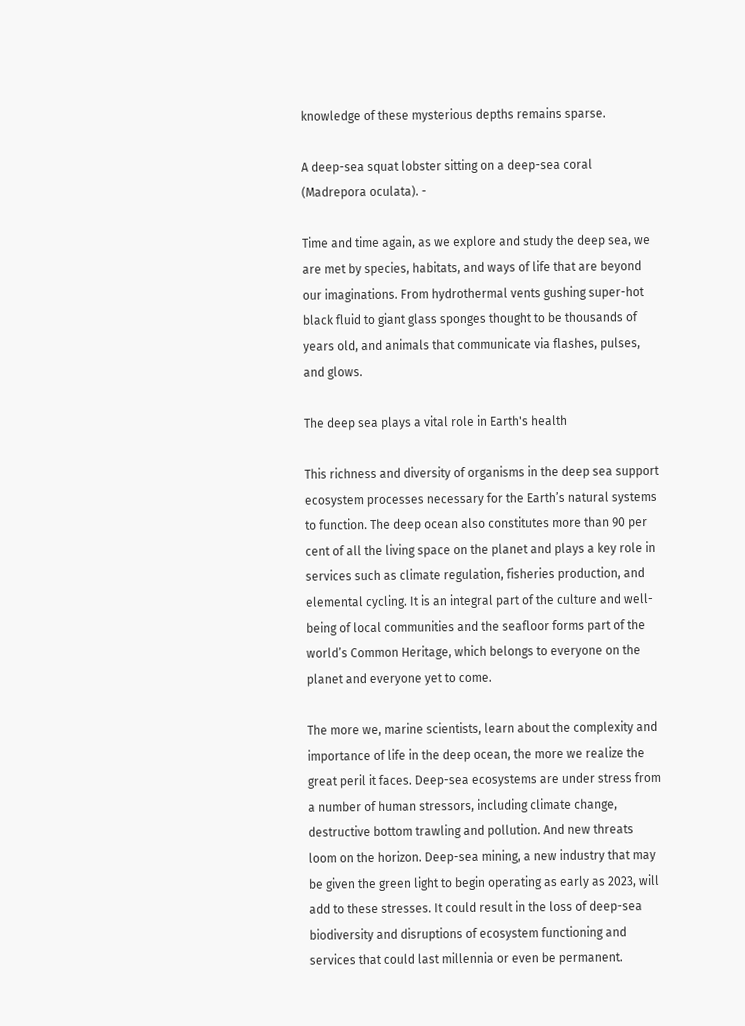knowledge of these mysterious depths remains sparse.

A deep-sea squat lobster sitting on a deep-sea coral (Madrepora oculata). -

Time and time again, as we explore and study the deep sea, we are met by species, habitats, and ways of life that are beyond our imaginations. From hydrothermal vents gushing super-hot black fluid to giant glass sponges thought to be thousands of years old, and animals that communicate via flashes, pulses, and glows.

The deep sea plays a vital role in Earth's health

This richness and diversity of organisms in the deep sea support ecosystem processes necessary for the Earth’s natural systems to function. The deep ocean also constitutes more than 90 per cent of all the living space on the planet and plays a key role in services such as climate regulation, fisheries production, and elemental cycling. It is an integral part of the culture and well-being of local communities and the seafloor forms part of the world’s Common Heritage, which belongs to everyone on the planet and everyone yet to come.

The more we, marine scientists, learn about the complexity and importance of life in the deep ocean, the more we realize the great peril it faces. Deep-sea ecosystems are under stress from a number of human stressors, including climate change, destructive bottom trawling and pollution. And new threats loom on the horizon. Deep-sea mining, a new industry that may be given the green light to begin operating as early as 2023, will add to these stresses. It could result in the loss of deep-sea biodiversity and disruptions of ecosystem functioning and services that could last millennia or even be permanent.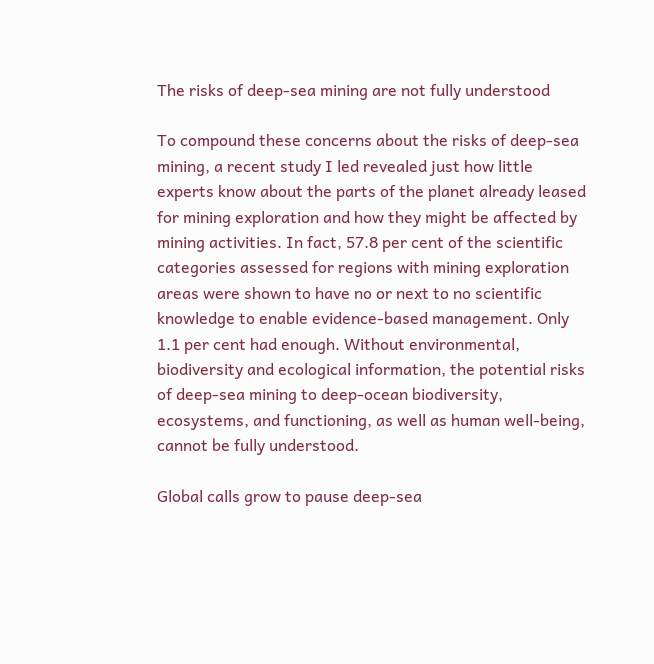The risks of deep-sea mining are not fully understood

To compound these concerns about the risks of deep-sea mining, a recent study I led revealed just how little experts know about the parts of the planet already leased for mining exploration and how they might be affected by mining activities. In fact, 57.8 per cent of the scientific categories assessed for regions with mining exploration areas were shown to have no or next to no scientific knowledge to enable evidence-based management. Only 1.1 per cent had enough. Without environmental, biodiversity and ecological information, the potential risks of deep-sea mining to deep-ocean biodiversity, ecosystems, and functioning, as well as human well-being, cannot be fully understood.

Global calls grow to pause deep-sea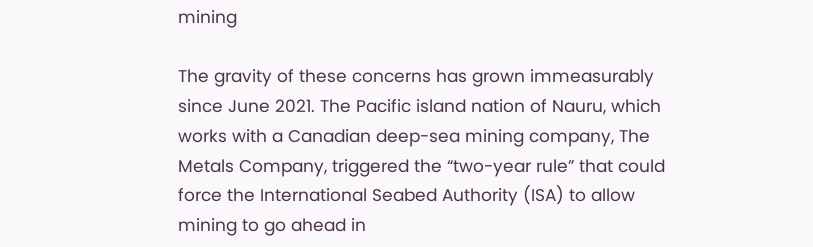mining

The gravity of these concerns has grown immeasurably since June 2021. The Pacific island nation of Nauru, which works with a Canadian deep-sea mining company, The Metals Company, triggered the “two-year rule” that could force the International Seabed Authority (ISA) to allow mining to go ahead in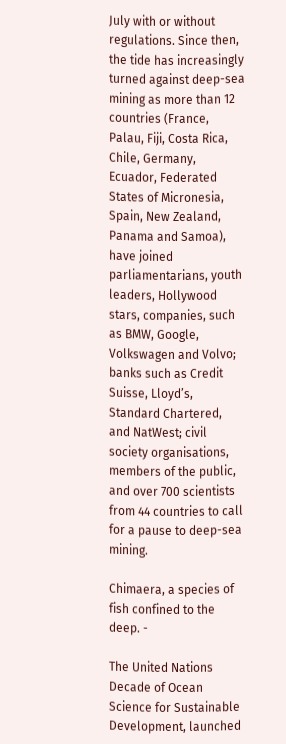July with or without regulations. Since then, the tide has increasingly turned against deep-sea mining as more than 12 countries (France, Palau, Fiji, Costa Rica, Chile, Germany, Ecuador, Federated States of Micronesia, Spain, New Zealand, Panama and Samoa), have joined parliamentarians, youth leaders, Hollywood stars, companies, such as BMW, Google, Volkswagen and Volvo; banks such as Credit Suisse, Lloyd’s, Standard Chartered, and NatWest; civil society organisations, members of the public, and over 700 scientists from 44 countries to call for a pause to deep-sea mining.

Chimaera, a species of fish confined to the deep. -

The United Nations Decade of Ocean Science for Sustainable Development, launched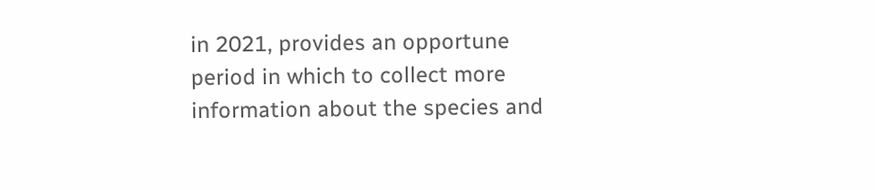in 2021, provides an opportune period in which to collect more information about the species and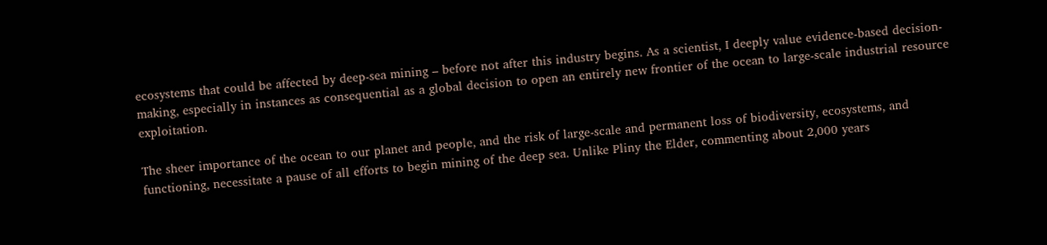ecosystems that could be affected by deep-sea mining – before not after this industry begins. As a scientist, I deeply value evidence-based decision-making, especially in instances as consequential as a global decision to open an entirely new frontier of the ocean to large-scale industrial resource exploitation.

The sheer importance of the ocean to our planet and people, and the risk of large-scale and permanent loss of biodiversity, ecosystems, and functioning, necessitate a pause of all efforts to begin mining of the deep sea. Unlike Pliny the Elder, commenting about 2,000 years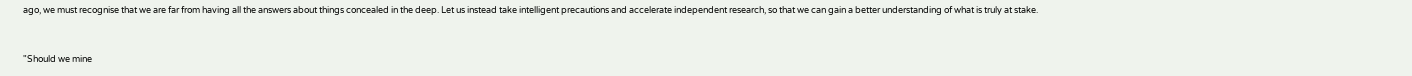ago, we must recognise that we are far from having all the answers about things concealed in the deep. Let us instead take intelligent precautions and accelerate independent research, so that we can gain a better understanding of what is truly at stake.


"Should we mine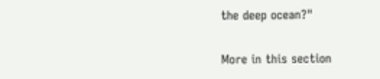the deep ocean?"

More in this section